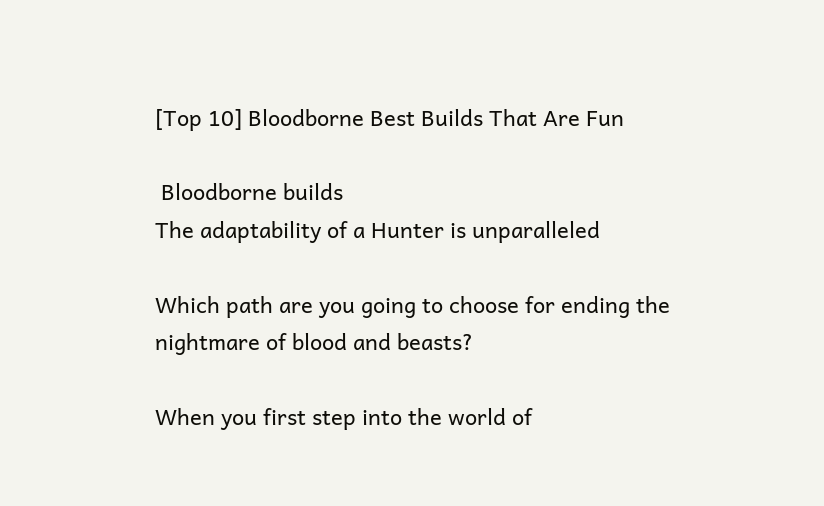[Top 10] Bloodborne Best Builds That Are Fun

 Bloodborne builds
The adaptability of a Hunter is unparalleled

Which path are you going to choose for ending the nightmare of blood and beasts?

When you first step into the world of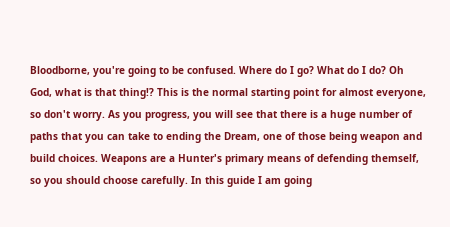Bloodborne, you're going to be confused. Where do I go? What do I do? Oh God, what is that thing!? This is the normal starting point for almost everyone, so don't worry. As you progress, you will see that there is a huge number of paths that you can take to ending the Dream, one of those being weapon and build choices. Weapons are a Hunter's primary means of defending themself, so you should choose carefully. In this guide I am going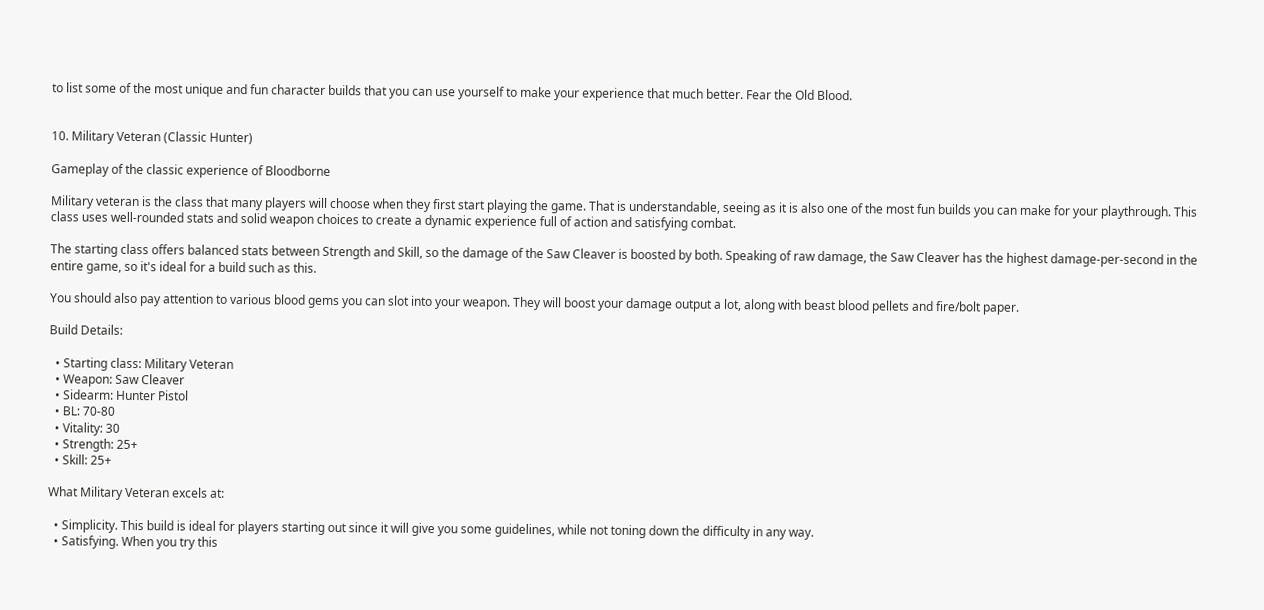to list some of the most unique and fun character builds that you can use yourself to make your experience that much better. Fear the Old Blood.


10. Military Veteran (Classic Hunter)

Gameplay of the classic experience of Bloodborne

Military veteran is the class that many players will choose when they first start playing the game. That is understandable, seeing as it is also one of the most fun builds you can make for your playthrough. This class uses well-rounded stats and solid weapon choices to create a dynamic experience full of action and satisfying combat.

The starting class offers balanced stats between Strength and Skill, so the damage of the Saw Cleaver is boosted by both. Speaking of raw damage, the Saw Cleaver has the highest damage-per-second in the entire game, so it's ideal for a build such as this.

You should also pay attention to various blood gems you can slot into your weapon. They will boost your damage output a lot, along with beast blood pellets and fire/bolt paper.

Build Details:

  • Starting class: Military Veteran
  • Weapon: Saw Cleaver
  • Sidearm: Hunter Pistol
  • BL: 70-80
  • Vitality: 30
  • Strength: 25+
  • Skill: 25+

What Military Veteran excels at:

  • Simplicity. This build is ideal for players starting out since it will give you some guidelines, while not toning down the difficulty in any way.
  • Satisfying. When you try this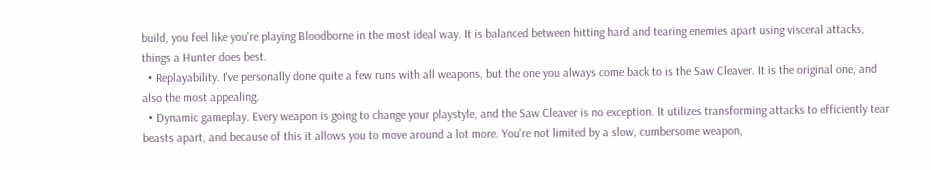build, you feel like you're playing Bloodborne in the most ideal way. It is balanced between hitting hard and tearing enemies apart using visceral attacks, things a Hunter does best.
  • Replayability. I've personally done quite a few runs with all weapons, but the one you always come back to is the Saw Cleaver. It is the original one, and also the most appealing.
  • Dynamic gameplay. Every weapon is going to change your playstyle, and the Saw Cleaver is no exception. It utilizes transforming attacks to efficiently tear beasts apart, and because of this it allows you to move around a lot more. You're not limited by a slow, cumbersome weapon,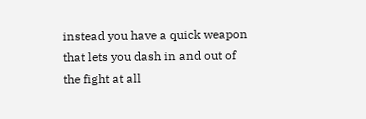instead you have a quick weapon that lets you dash in and out of the fight at all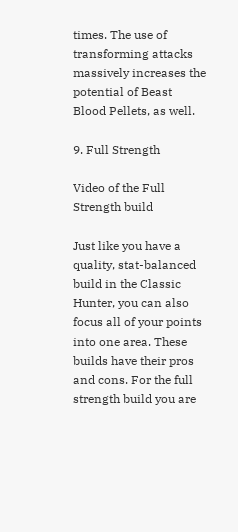times. The use of transforming attacks massively increases the potential of Beast Blood Pellets, as well.

9. Full Strength

Video of the Full Strength build

Just like you have a quality, stat-balanced build in the Classic Hunter, you can also focus all of your points into one area. These builds have their pros and cons. For the full strength build you are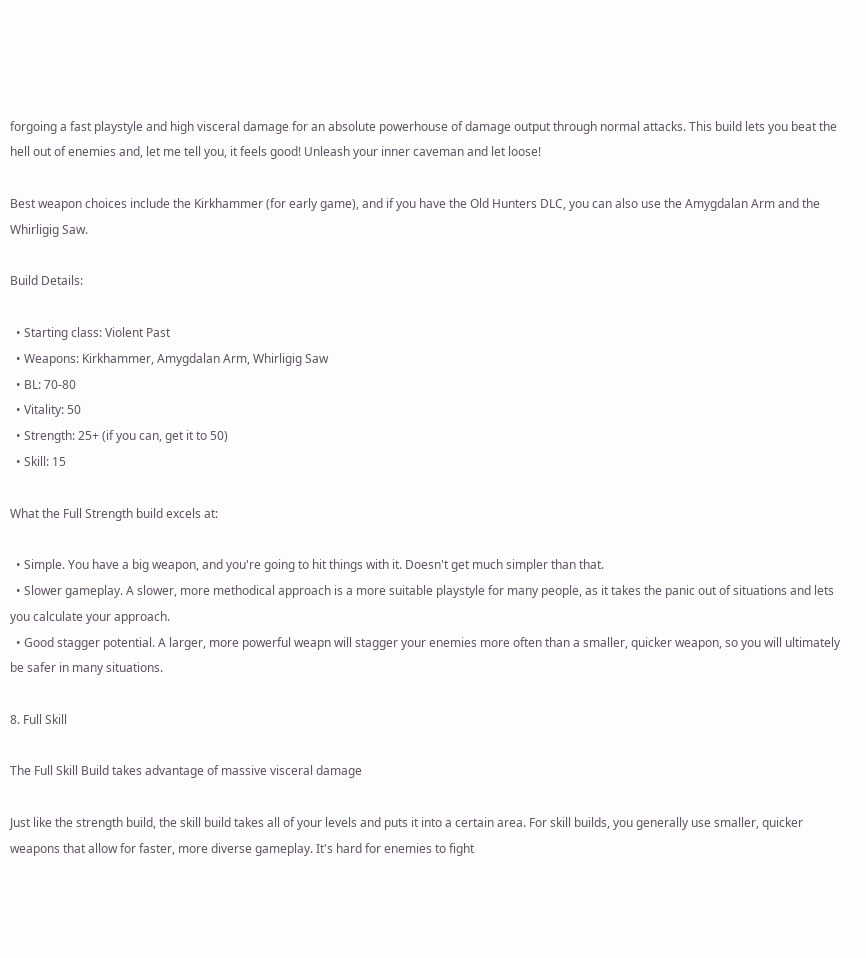forgoing a fast playstyle and high visceral damage for an absolute powerhouse of damage output through normal attacks. This build lets you beat the hell out of enemies and, let me tell you, it feels good! Unleash your inner caveman and let loose!

Best weapon choices include the Kirkhammer (for early game), and if you have the Old Hunters DLC, you can also use the Amygdalan Arm and the Whirligig Saw.

Build Details:

  • Starting class: Violent Past
  • Weapons: Kirkhammer, Amygdalan Arm, Whirligig Saw
  • BL: 70-80
  • Vitality: 50
  • Strength: 25+ (if you can, get it to 50)
  • Skill: 15

What the Full Strength build excels at:

  • Simple. You have a big weapon, and you're going to hit things with it. Doesn't get much simpler than that.
  • Slower gameplay. A slower, more methodical approach is a more suitable playstyle for many people, as it takes the panic out of situations and lets you calculate your approach.
  • Good stagger potential. A larger, more powerful weapn will stagger your enemies more often than a smaller, quicker weapon, so you will ultimately be safer in many situations.

8. Full Skill

The Full Skill Build takes advantage of massive visceral damage

Just like the strength build, the skill build takes all of your levels and puts it into a certain area. For skill builds, you generally use smaller, quicker weapons that allow for faster, more diverse gameplay. It's hard for enemies to fight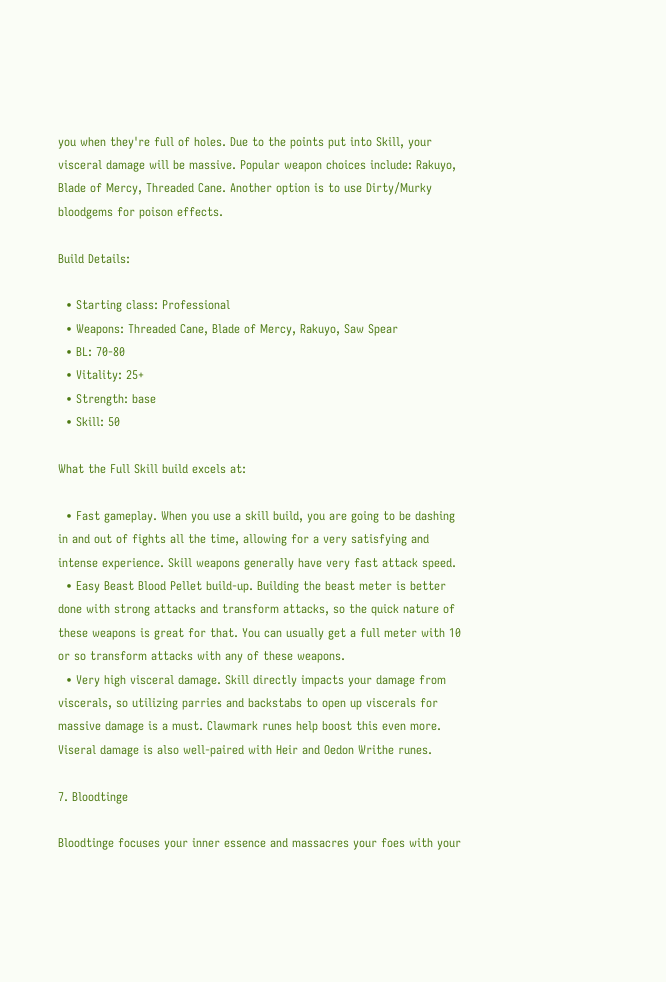you when they're full of holes. Due to the points put into Skill, your visceral damage will be massive. Popular weapon choices include: Rakuyo, Blade of Mercy, Threaded Cane. Another option is to use Dirty/Murky bloodgems for poison effects.

Build Details:

  • Starting class: Professional
  • Weapons: Threaded Cane, Blade of Mercy, Rakuyo, Saw Spear
  • BL: 70-80
  • Vitality: 25+
  • Strength: base
  • Skill: 50

What the Full Skill build excels at:

  • Fast gameplay. When you use a skill build, you are going to be dashing in and out of fights all the time, allowing for a very satisfying and intense experience. Skill weapons generally have very fast attack speed.
  • Easy Beast Blood Pellet build-up. Building the beast meter is better done with strong attacks and transform attacks, so the quick nature of these weapons is great for that. You can usually get a full meter with 10 or so transform attacks with any of these weapons.
  • Very high visceral damage. Skill directly impacts your damage from viscerals, so utilizing parries and backstabs to open up viscerals for massive damage is a must. Clawmark runes help boost this even more. Viseral damage is also well-paired with Heir and Oedon Writhe runes.

7. Bloodtinge

Bloodtinge focuses your inner essence and massacres your foes with your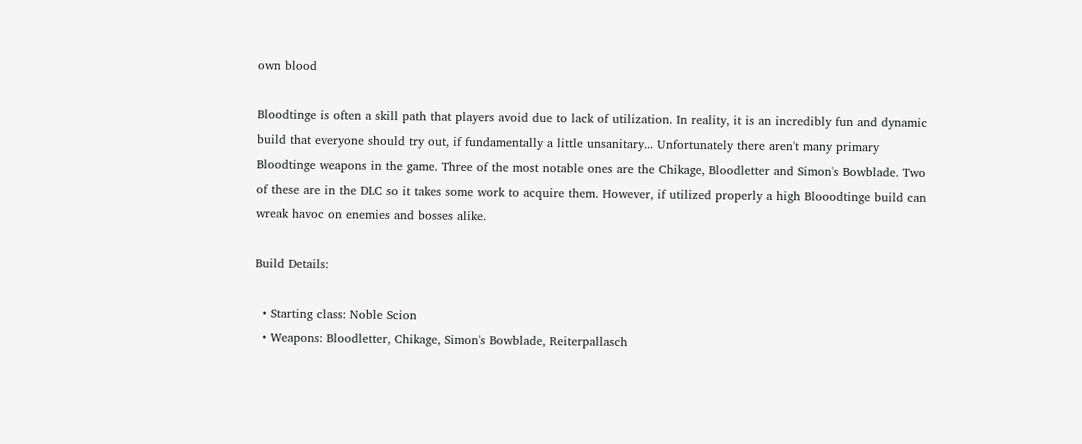own blood

Bloodtinge is often a skill path that players avoid due to lack of utilization. In reality, it is an incredibly fun and dynamic build that everyone should try out, if fundamentally a little unsanitary... Unfortunately there aren't many primary Bloodtinge weapons in the game. Three of the most notable ones are the Chikage, Bloodletter and Simon's Bowblade. Two of these are in the DLC so it takes some work to acquire them. However, if utilized properly a high Blooodtinge build can wreak havoc on enemies and bosses alike.

Build Details:

  • Starting class: Noble Scion
  • Weapons: Bloodletter, Chikage, Simon's Bowblade, Reiterpallasch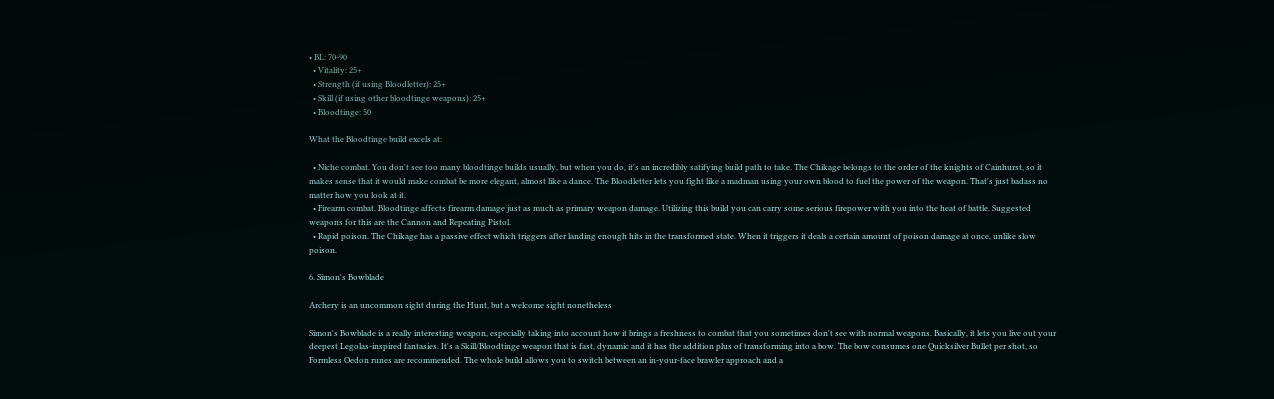• BL: 70-90
  • Vitality: 25+
  • Strength (if using Bloodletter): 25+
  • Skill (if using other bloodtinge weapons): 25+
  • Bloodtinge: 50

What the Bloodtinge build excels at:

  • Niche combat. You don't see too many bloodtinge builds usually, but when you do, it's an incredibly satifying build path to take. The Chikage belongs to the order of the knights of Cainhurst, so it makes sense that it would make combat be more elegant, almost like a dance. The Bloodletter lets you fight like a madman using your own blood to fuel the power of the weapon. That's just badass no matter how you look at it.
  • Firearm combat. Bloodtinge affects firearm damage just as much as primary weapon damage. Utilizing this build you can carry some serious firepower with you into the heat of battle. Suggested weapons for this are the Cannon and Repeating Pistol.
  • Rapid poison. The Chikage has a passive effect which triggers after landing enough hits in the transformed state. When it triggers it deals a certain amount of poison damage at once, unlike slow poison.

6. Simon's Bowblade

Archery is an uncommon sight during the Hunt, but a welcome sight nonetheless

Simon's Bowblade is a really interesting weapon, especially taking into account how it brings a freshness to combat that you sometimes don't see with normal weapons. Basically, it lets you live out your deepest Legolas-inspired fantasies. It's a Skill/Bloodtinge weapon that is fast, dynamic and it has the addition plus of transforming into a bow. The bow consumes one Quicksilver Bullet per shot, so Formless Oedon runes are recommended. The whole build allows you to switch between an in-your-face brawler approach and a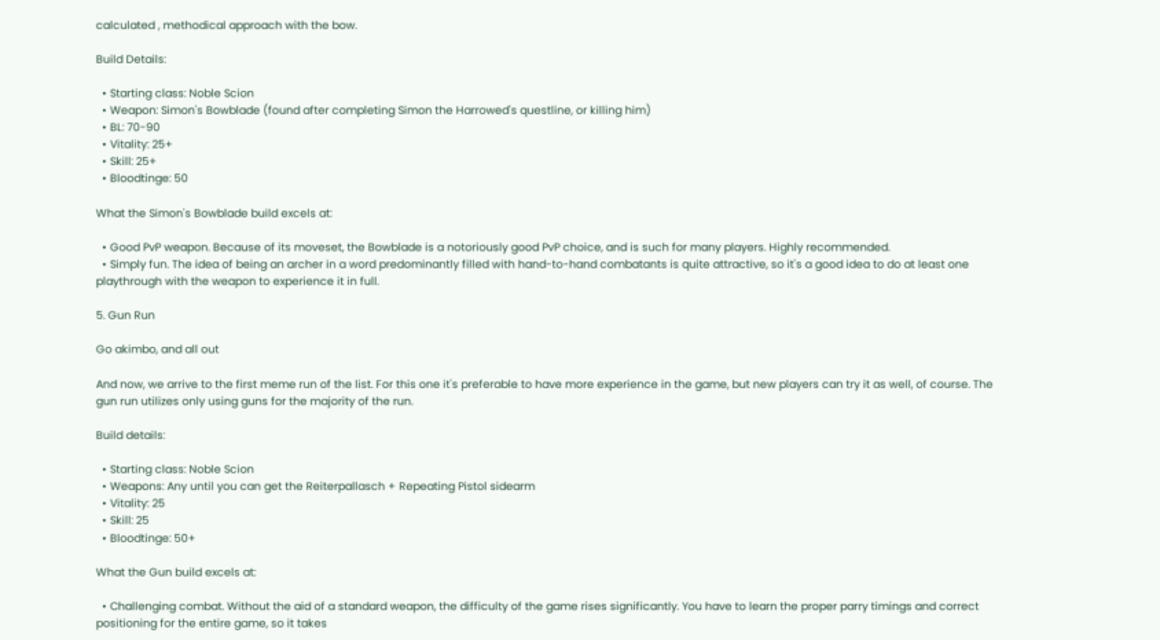calculated , methodical approach with the bow.

Build Details:

  • Starting class: Noble Scion
  • Weapon: Simon's Bowblade (found after completing Simon the Harrowed's questline, or killing him)
  • BL: 70-90
  • Vitality: 25+
  • Skill: 25+
  • Bloodtinge: 50

What the Simon's Bowblade build excels at:

  • Good PvP weapon. Because of its moveset, the Bowblade is a notoriously good PvP choice, and is such for many players. Highly recommended.
  • Simply fun. The idea of being an archer in a word predominantly filled with hand-to-hand combatants is quite attractive, so it's a good idea to do at least one playthrough with the weapon to experience it in full.

5. Gun Run

Go akimbo, and all out

And now, we arrive to the first meme run of the list. For this one it's preferable to have more experience in the game, but new players can try it as well, of course. The gun run utilizes only using guns for the majority of the run.

Build details:

  • Starting class: Noble Scion
  • Weapons: Any until you can get the Reiterpallasch + Repeating Pistol sidearm
  • Vitality: 25
  • Skill: 25
  • Bloodtinge: 50+

What the Gun build excels at:

  • Challenging combat. Without the aid of a standard weapon, the difficulty of the game rises significantly. You have to learn the proper parry timings and correct positioning for the entire game, so it takes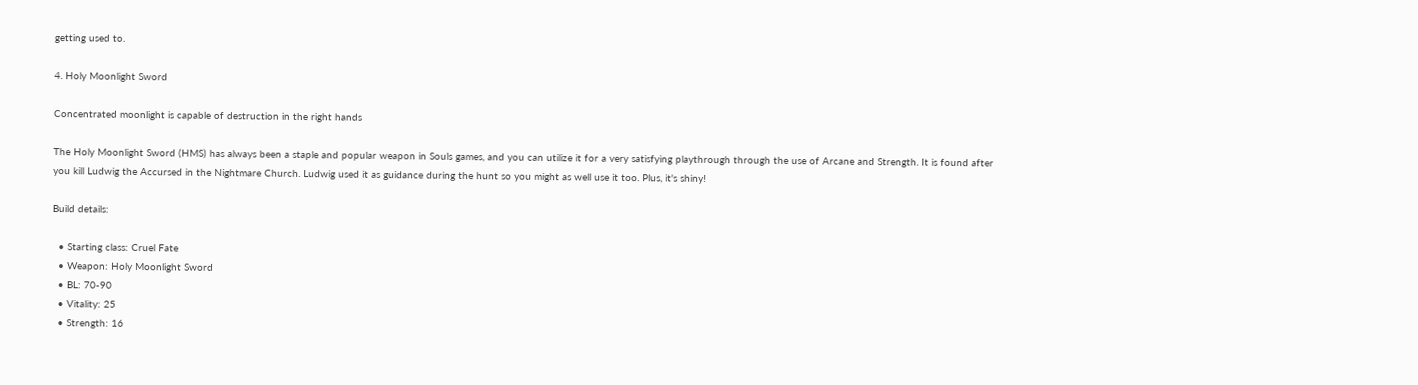getting used to.

4. Holy Moonlight Sword

Concentrated moonlight is capable of destruction in the right hands

The Holy Moonlight Sword (HMS) has always been a staple and popular weapon in Souls games, and you can utilize it for a very satisfying playthrough through the use of Arcane and Strength. It is found after you kill Ludwig the Accursed in the Nightmare Church. Ludwig used it as guidance during the hunt so you might as well use it too. Plus, it's shiny!

Build details:

  • Starting class: Cruel Fate
  • Weapon: Holy Moonlight Sword
  • BL: 70-90
  • Vitality: 25
  • Strength: 16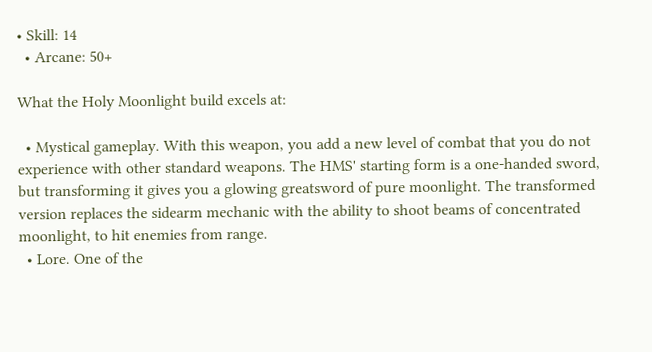• Skill: 14
  • Arcane: 50+

What the Holy Moonlight build excels at:

  • Mystical gameplay. With this weapon, you add a new level of combat that you do not experience with other standard weapons. The HMS' starting form is a one-handed sword, but transforming it gives you a glowing greatsword of pure moonlight. The transformed version replaces the sidearm mechanic with the ability to shoot beams of concentrated moonlight, to hit enemies from range.
  • Lore. One of the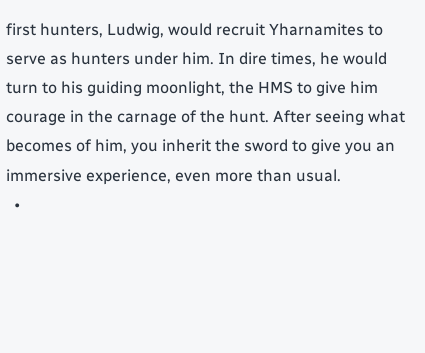first hunters, Ludwig, would recruit Yharnamites to serve as hunters under him. In dire times, he would turn to his guiding moonlight, the HMS to give him courage in the carnage of the hunt. After seeing what becomes of him, you inherit the sword to give you an immersive experience, even more than usual.
  •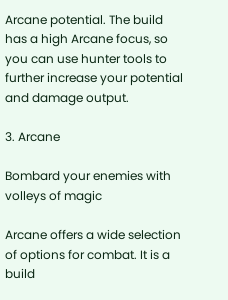Arcane potential. The build has a high Arcane focus, so you can use hunter tools to further increase your potential and damage output.

3. Arcane

Bombard your enemies with volleys of magic

Arcane offers a wide selection of options for combat. It is a build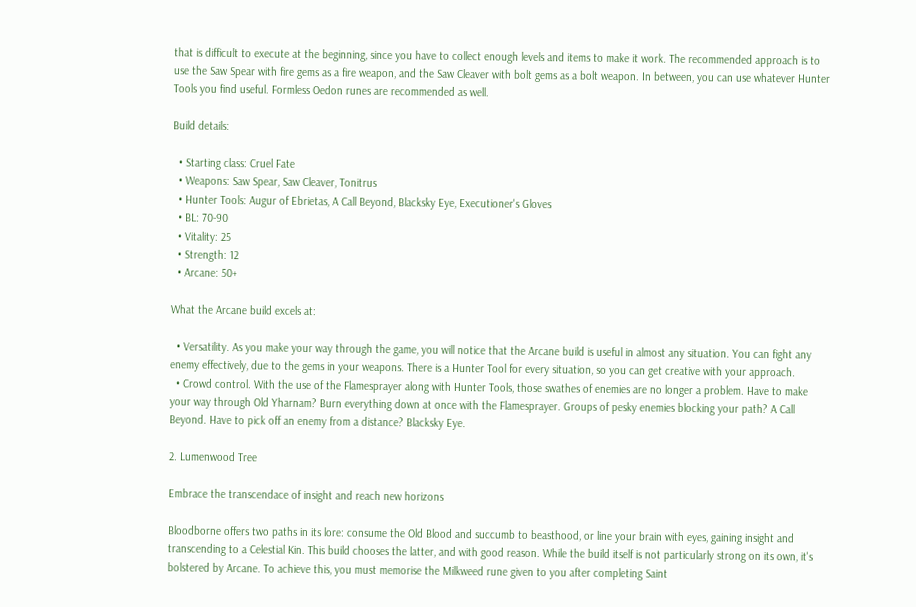that is difficult to execute at the beginning, since you have to collect enough levels and items to make it work. The recommended approach is to use the Saw Spear with fire gems as a fire weapon, and the Saw Cleaver with bolt gems as a bolt weapon. In between, you can use whatever Hunter Tools you find useful. Formless Oedon runes are recommended as well.

Build details:

  • Starting class: Cruel Fate
  • Weapons: Saw Spear, Saw Cleaver, Tonitrus
  • Hunter Tools: Augur of Ebrietas, A Call Beyond, Blacksky Eye, Executioner's Gloves
  • BL: 70-90
  • Vitality: 25
  • Strength: 12
  • Arcane: 50+

What the Arcane build excels at:

  • Versatility. As you make your way through the game, you will notice that the Arcane build is useful in almost any situation. You can fight any enemy effectively, due to the gems in your weapons. There is a Hunter Tool for every situation, so you can get creative with your approach.
  • Crowd control. With the use of the Flamesprayer along with Hunter Tools, those swathes of enemies are no longer a problem. Have to make your way through Old Yharnam? Burn everything down at once with the Flamesprayer. Groups of pesky enemies blocking your path? A Call Beyond. Have to pick off an enemy from a distance? Blacksky Eye.

2. Lumenwood Tree

Embrace the transcendace of insight and reach new horizons

Bloodborne offers two paths in its lore: consume the Old Blood and succumb to beasthood, or line your brain with eyes, gaining insight and transcending to a Celestial Kin. This build chooses the latter, and with good reason. While the build itself is not particularly strong on its own, it's bolstered by Arcane. To achieve this, you must memorise the Milkweed rune given to you after completing Saint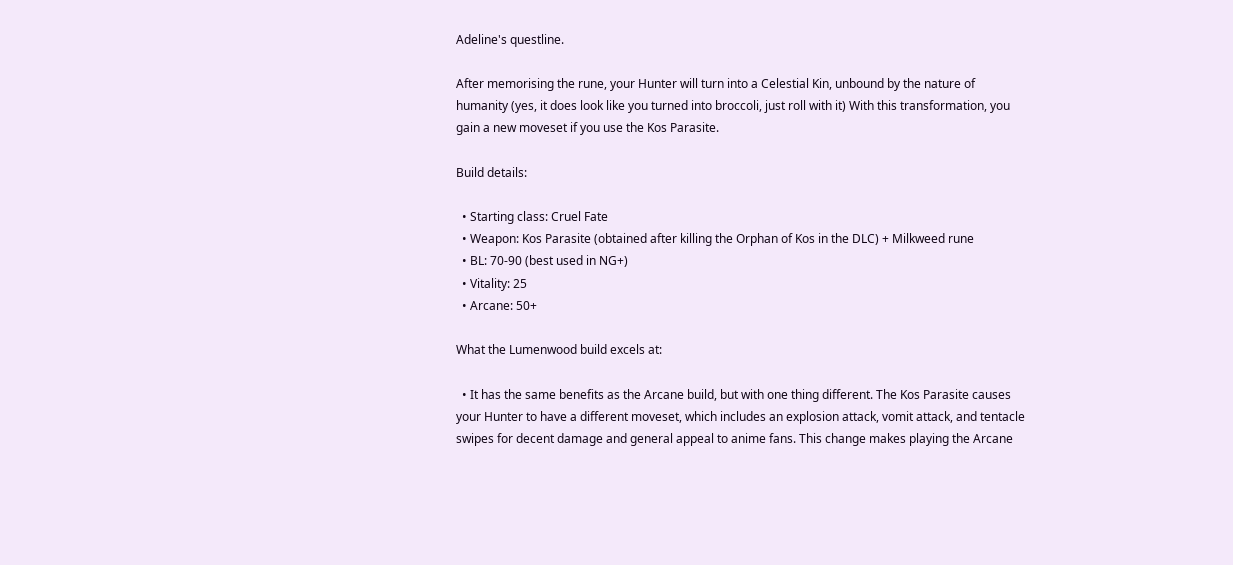Adeline's questline.

After memorising the rune, your Hunter will turn into a Celestial Kin, unbound by the nature of humanity (yes, it does look like you turned into broccoli, just roll with it) With this transformation, you gain a new moveset if you use the Kos Parasite.

Build details:

  • Starting class: Cruel Fate
  • Weapon: Kos Parasite (obtained after killing the Orphan of Kos in the DLC) + Milkweed rune
  • BL: 70-90 (best used in NG+)
  • Vitality: 25
  • Arcane: 50+

What the Lumenwood build excels at:

  • It has the same benefits as the Arcane build, but with one thing different. The Kos Parasite causes your Hunter to have a different moveset, which includes an explosion attack, vomit attack, and tentacle swipes for decent damage and general appeal to anime fans. This change makes playing the Arcane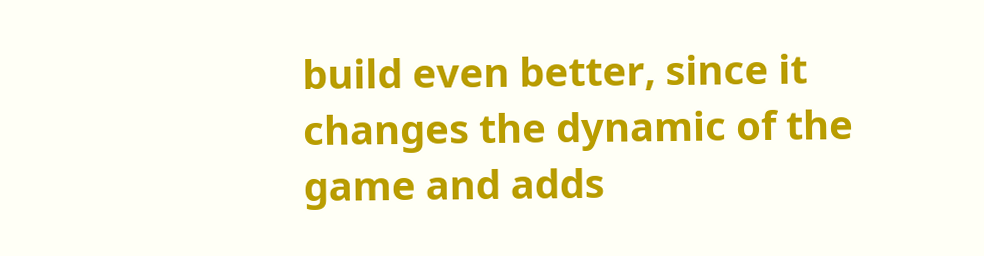build even better, since it changes the dynamic of the game and adds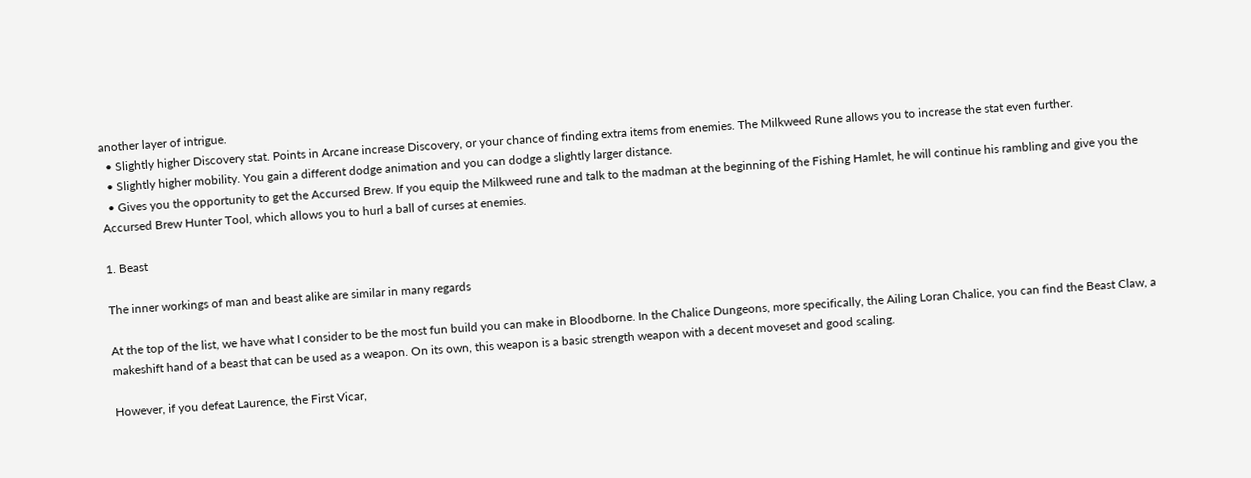another layer of intrigue.
  • Slightly higher Discovery stat. Points in Arcane increase Discovery, or your chance of finding extra items from enemies. The Milkweed Rune allows you to increase the stat even further.
  • Slightly higher mobility. You gain a different dodge animation and you can dodge a slightly larger distance.
  • Gives you the opportunity to get the Accursed Brew. If you equip the Milkweed rune and talk to the madman at the beginning of the Fishing Hamlet, he will continue his rambling and give you the Accursed Brew Hunter Tool, which allows you to hurl a ball of curses at enemies.

1. Beast

The inner workings of man and beast alike are similar in many regards

At the top of the list, we have what I consider to be the most fun build you can make in Bloodborne. In the Chalice Dungeons, more specifically, the Ailing Loran Chalice, you can find the Beast Claw, a makeshift hand of a beast that can be used as a weapon. On its own, this weapon is a basic strength weapon with a decent moveset and good scaling.

However, if you defeat Laurence, the First Vicar,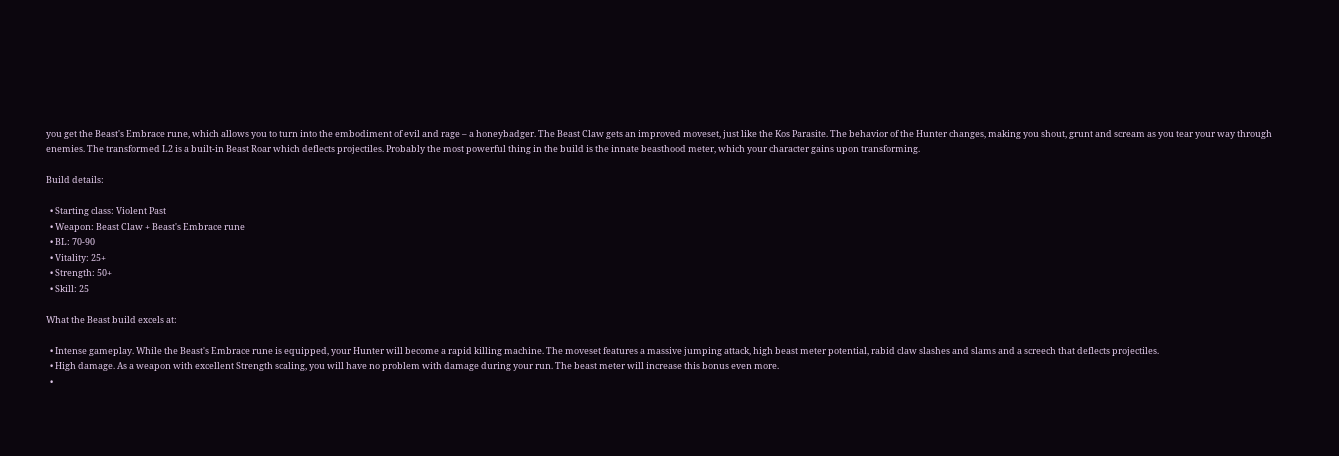you get the Beast's Embrace rune, which allows you to turn into the embodiment of evil and rage – a honeybadger. The Beast Claw gets an improved moveset, just like the Kos Parasite. The behavior of the Hunter changes, making you shout, grunt and scream as you tear your way through enemies. The transformed L2 is a built-in Beast Roar which deflects projectiles. Probably the most powerful thing in the build is the innate beasthood meter, which your character gains upon transforming.

Build details:

  • Starting class: Violent Past
  • Weapon: Beast Claw + Beast's Embrace rune
  • BL: 70-90
  • Vitality: 25+
  • Strength: 50+
  • Skill: 25

What the Beast build excels at:

  • Intense gameplay. While the Beast's Embrace rune is equipped, your Hunter will become a rapid killing machine. The moveset features a massive jumping attack, high beast meter potential, rabid claw slashes and slams and a screech that deflects projectiles.
  • High damage. As a weapon with excellent Strength scaling, you will have no problem with damage during your run. The beast meter will increase this bonus even more.
  •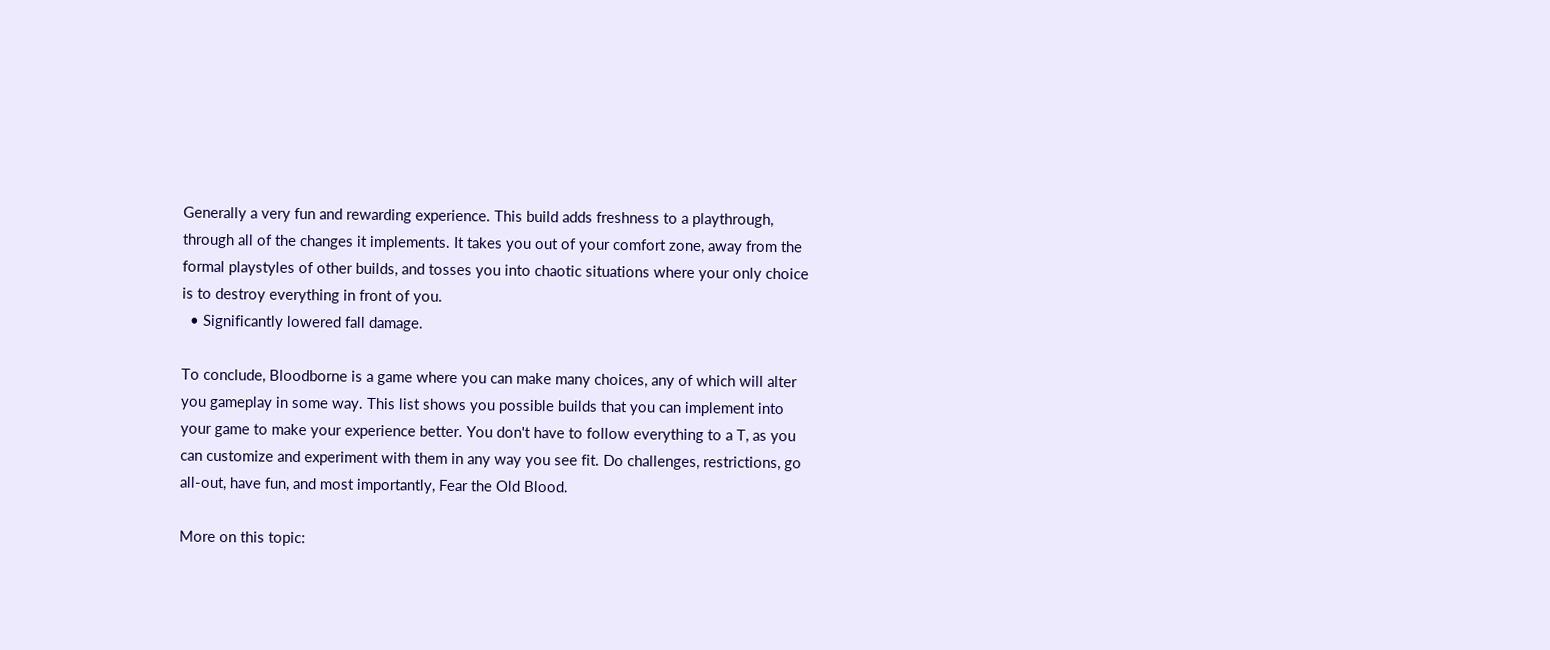Generally a very fun and rewarding experience. This build adds freshness to a playthrough, through all of the changes it implements. It takes you out of your comfort zone, away from the formal playstyles of other builds, and tosses you into chaotic situations where your only choice is to destroy everything in front of you.
  • Significantly lowered fall damage.

To conclude, Bloodborne is a game where you can make many choices, any of which will alter you gameplay in some way. This list shows you possible builds that you can implement into your game to make your experience better. You don't have to follow everything to a T, as you can customize and experiment with them in any way you see fit. Do challenges, restrictions, go all-out, have fun, and most importantly, Fear the Old Blood.

More on this topic: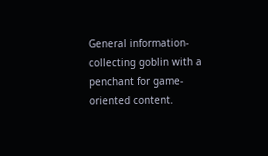General information-collecting goblin with a penchant for game-oriented content.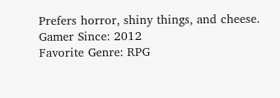Prefers horror, shiny things, and cheese.
Gamer Since: 2012
Favorite Genre: RPG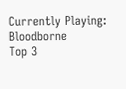Currently Playing: Bloodborne
Top 3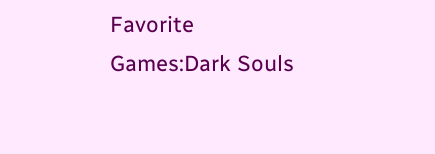Favorite Games:Dark Souls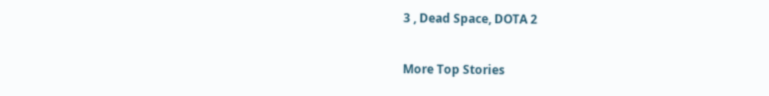3 , Dead Space, DOTA 2

More Top Stories